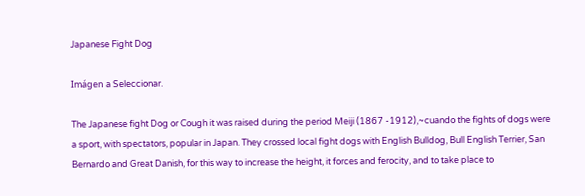Japanese Fight Dog

Imágen a Seleccionar.

The Japanese fight Dog or Cough it was raised during the period Meiji (1867 -1912),~cuando the fights of dogs were a sport, with spectators, popular in Japan. They crossed local fight dogs with English Bulldog, Bull English Terrier, San Bernardo and Great Danish, for this way to increase the height, it forces and ferocity, and to take place to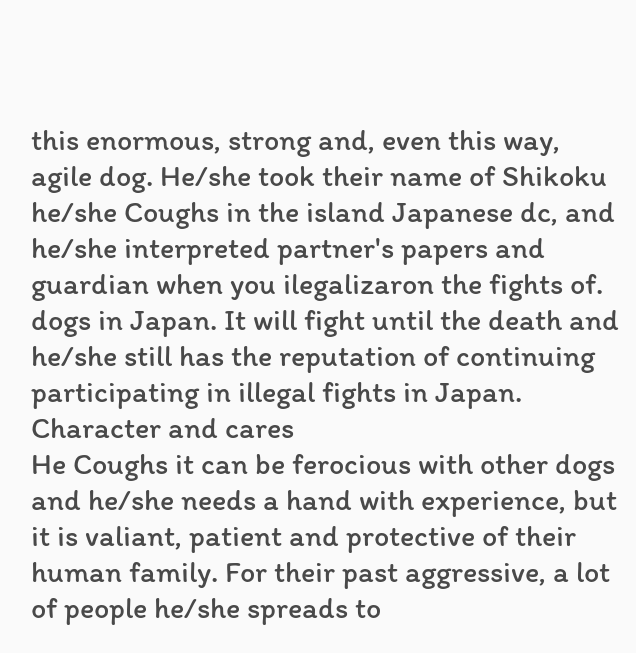this enormous, strong and, even this way, agile dog. He/she took their name of Shikoku he/she Coughs in the island Japanese dc, and he/she interpreted partner's papers and guardian when you ilegalizaron the fights of. dogs in Japan. It will fight until the death and he/she still has the reputation of continuing participating in illegal fights in Japan.
Character and cares
He Coughs it can be ferocious with other dogs and he/she needs a hand with experience, but it is valiant, patient and protective of their human family. For their past aggressive, a lot of people he/she spreads to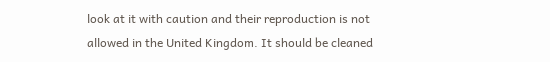look at it with caution and their reproduction is not allowed in the United Kingdom. It should be cleaned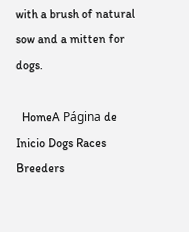with a brush of natural sow and a mitten for dogs.

  HomeA Página de Inicio Dogs Races Breeders